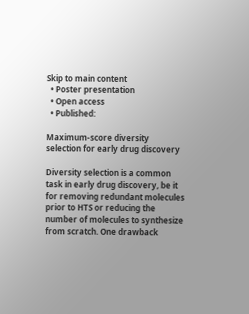Skip to main content
  • Poster presentation
  • Open access
  • Published:

Maximum-score diversity selection for early drug discovery

Diversity selection is a common task in early drug discovery, be it for removing redundant molecules prior to HTS or reducing the number of molecules to synthesize from scratch. One drawback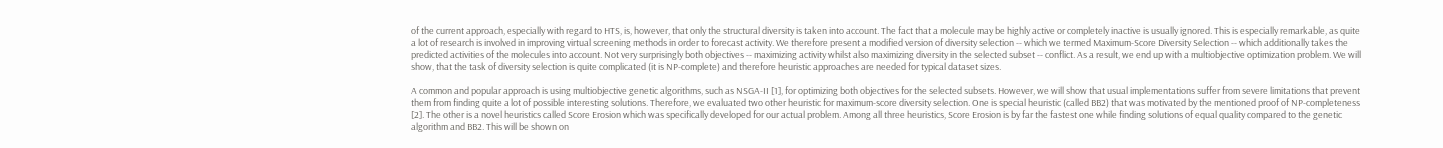of the current approach, especially with regard to HTS, is, however, that only the structural diversity is taken into account. The fact that a molecule may be highly active or completely inactive is usually ignored. This is especially remarkable, as quite a lot of research is involved in improving virtual screening methods in order to forecast activity. We therefore present a modified version of diversity selection -- which we termed Maximum-Score Diversity Selection -- which additionally takes the predicted activities of the molecules into account. Not very surprisingly both objectives -- maximizing activity whilst also maximizing diversity in the selected subset -- conflict. As a result, we end up with a multiobjective optimization problem. We will show, that the task of diversity selection is quite complicated (it is NP-complete) and therefore heuristic approaches are needed for typical dataset sizes.

A common and popular approach is using multiobjective genetic algorithms, such as NSGA-II [1], for optimizing both objectives for the selected subsets. However, we will show that usual implementations suffer from severe limitations that prevent them from finding quite a lot of possible interesting solutions. Therefore, we evaluated two other heuristic for maximum-score diversity selection. One is special heuristic (called BB2) that was motivated by the mentioned proof of NP-completeness [2]. The other is a novel heuristics called Score Erosion which was specifically developed for our actual problem. Among all three heuristics, Score Erosion is by far the fastest one while finding solutions of equal quality compared to the genetic algorithm and BB2. This will be shown on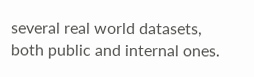several real world datasets, both public and internal ones.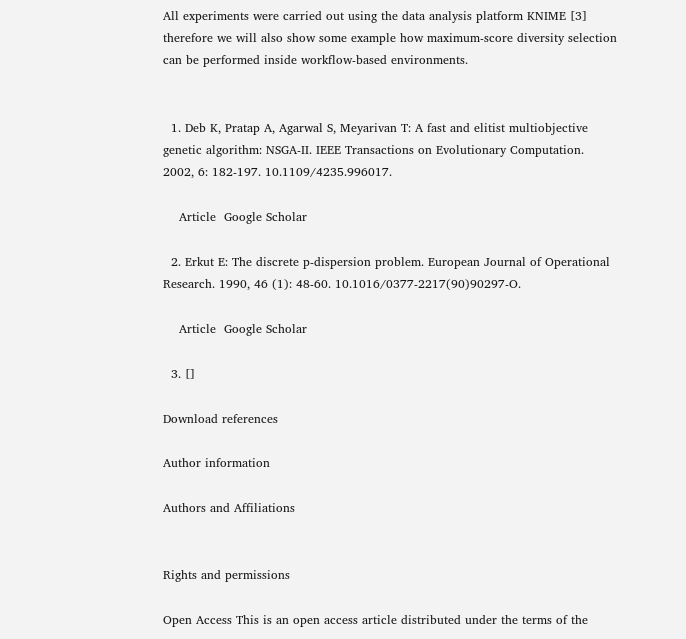All experiments were carried out using the data analysis platform KNIME [3] therefore we will also show some example how maximum-score diversity selection can be performed inside workflow-based environments.


  1. Deb K, Pratap A, Agarwal S, Meyarivan T: A fast and elitist multiobjective genetic algorithm: NSGA-II. IEEE Transactions on Evolutionary Computation. 2002, 6: 182-197. 10.1109/4235.996017.

    Article  Google Scholar

  2. Erkut E: The discrete p-dispersion problem. European Journal of Operational Research. 1990, 46 (1): 48-60. 10.1016/0377-2217(90)90297-O.

    Article  Google Scholar

  3. []

Download references

Author information

Authors and Affiliations


Rights and permissions

Open Access This is an open access article distributed under the terms of the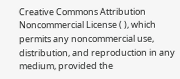Creative Commons Attribution Noncommercial License ( ), which permits any noncommercial use, distribution, and reproduction in any medium, provided the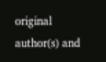original author(s) and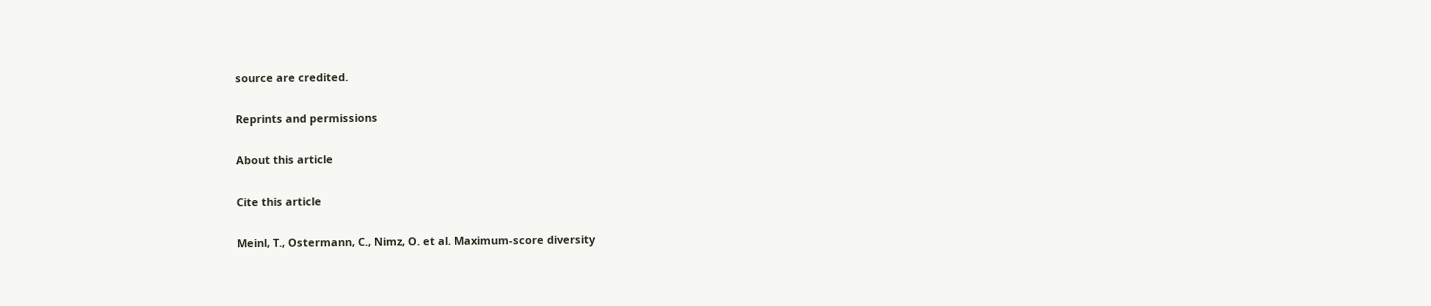source are credited.

Reprints and permissions

About this article

Cite this article

Meinl, T., Ostermann, C., Nimz, O. et al. Maximum-score diversity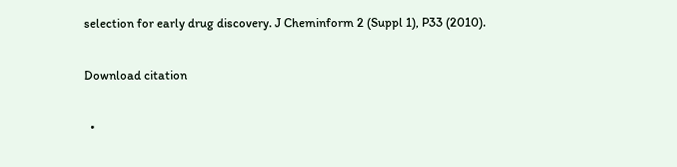selection for early drug discovery. J Cheminform 2 (Suppl 1), P33 (2010).

Download citation

  •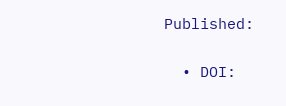Published:

  • DOI: